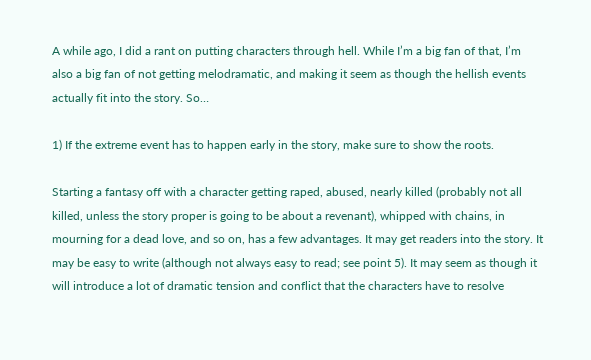A while ago, I did a rant on putting characters through hell. While I’m a big fan of that, I’m also a big fan of not getting melodramatic, and making it seem as though the hellish events actually fit into the story. So…

1) If the extreme event has to happen early in the story, make sure to show the roots.

Starting a fantasy off with a character getting raped, abused, nearly killed (probably not all killed, unless the story proper is going to be about a revenant), whipped with chains, in mourning for a dead love, and so on, has a few advantages. It may get readers into the story. It may be easy to write (although not always easy to read; see point 5). It may seem as though it will introduce a lot of dramatic tension and conflict that the characters have to resolve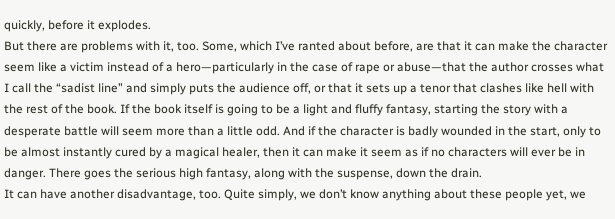quickly, before it explodes.
But there are problems with it, too. Some, which I’ve ranted about before, are that it can make the character seem like a victim instead of a hero—particularly in the case of rape or abuse—that the author crosses what I call the “sadist line” and simply puts the audience off, or that it sets up a tenor that clashes like hell with the rest of the book. If the book itself is going to be a light and fluffy fantasy, starting the story with a desperate battle will seem more than a little odd. And if the character is badly wounded in the start, only to be almost instantly cured by a magical healer, then it can make it seem as if no characters will ever be in danger. There goes the serious high fantasy, along with the suspense, down the drain.
It can have another disadvantage, too. Quite simply, we don’t know anything about these people yet, we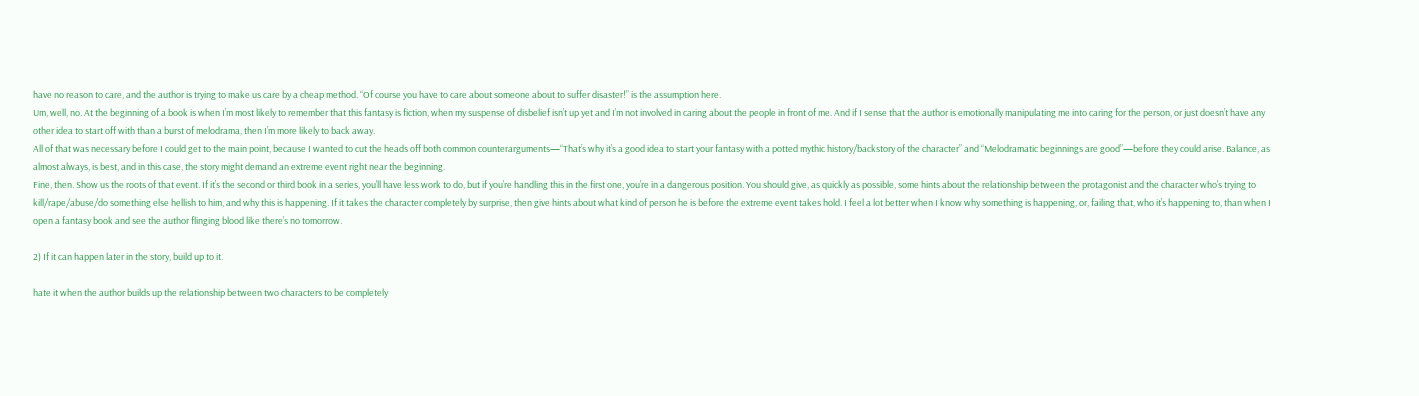have no reason to care, and the author is trying to make us care by a cheap method. “Of course you have to care about someone about to suffer disaster!” is the assumption here.
Um, well, no. At the beginning of a book is when I’m most likely to remember that this fantasy is fiction, when my suspense of disbelief isn’t up yet and I’m not involved in caring about the people in front of me. And if I sense that the author is emotionally manipulating me into caring for the person, or just doesn’t have any other idea to start off with than a burst of melodrama, then I’m more likely to back away.
All of that was necessary before I could get to the main point, because I wanted to cut the heads off both common counterarguments—“That’s why it’s a good idea to start your fantasy with a potted mythic history/backstory of the character” and “Melodramatic beginnings are good”—before they could arise. Balance, as almost always, is best, and in this case, the story might demand an extreme event right near the beginning.
Fine, then. Show us the roots of that event. If it’s the second or third book in a series, you’ll have less work to do, but if you’re handling this in the first one, you’re in a dangerous position. You should give, as quickly as possible, some hints about the relationship between the protagonist and the character who’s trying to kill/rape/abuse/do something else hellish to him, and why this is happening. If it takes the character completely by surprise, then give hints about what kind of person he is before the extreme event takes hold. I feel a lot better when I know why something is happening, or, failing that, who it’s happening to, than when I open a fantasy book and see the author flinging blood like there’s no tomorrow.

2) If it can happen later in the story, build up to it.

hate it when the author builds up the relationship between two characters to be completely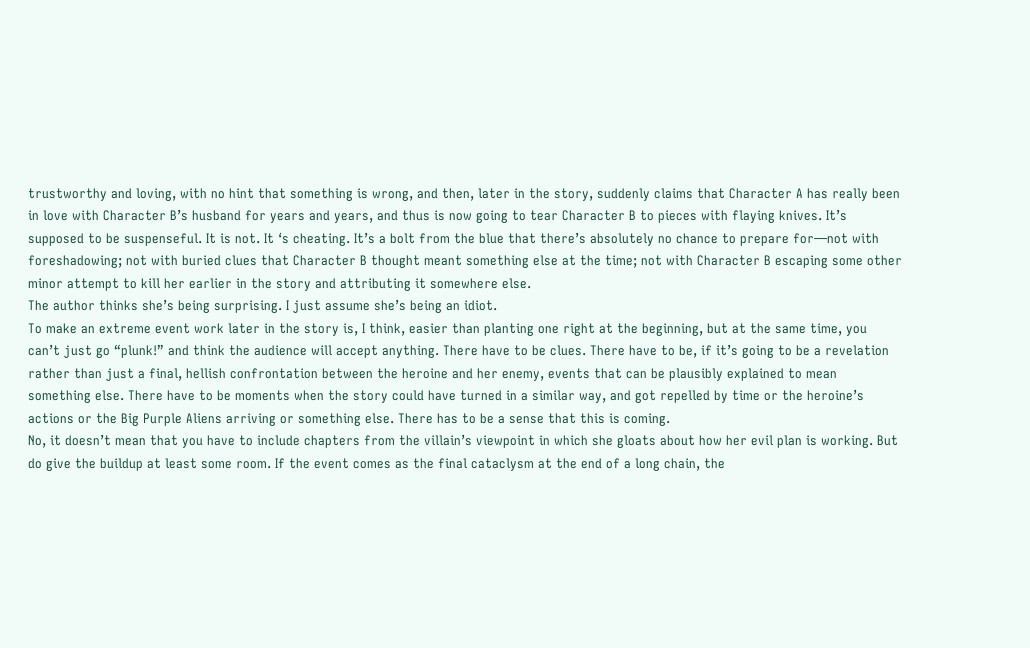trustworthy and loving, with no hint that something is wrong, and then, later in the story, suddenly claims that Character A has really been in love with Character B’s husband for years and years, and thus is now going to tear Character B to pieces with flaying knives. It’s supposed to be suspenseful. It is not. It ‘s cheating. It’s a bolt from the blue that there’s absolutely no chance to prepare for—not with foreshadowing; not with buried clues that Character B thought meant something else at the time; not with Character B escaping some other minor attempt to kill her earlier in the story and attributing it somewhere else.
The author thinks she’s being surprising. I just assume she’s being an idiot.
To make an extreme event work later in the story is, I think, easier than planting one right at the beginning, but at the same time, you can’t just go “plunk!” and think the audience will accept anything. There have to be clues. There have to be, if it’s going to be a revelation rather than just a final, hellish confrontation between the heroine and her enemy, events that can be plausibly explained to mean something else. There have to be moments when the story could have turned in a similar way, and got repelled by time or the heroine’s actions or the Big Purple Aliens arriving or something else. There has to be a sense that this is coming.
No, it doesn’t mean that you have to include chapters from the villain’s viewpoint in which she gloats about how her evil plan is working. But do give the buildup at least some room. If the event comes as the final cataclysm at the end of a long chain, the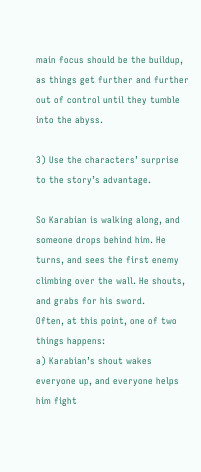main focus should be the buildup, as things get further and further out of control until they tumble into the abyss.

3) Use the characters’ surprise to the story’s advantage.

So Karabian is walking along, and someone drops behind him. He turns, and sees the first enemy climbing over the wall. He shouts, and grabs for his sword.
Often, at this point, one of two things happens:
a) Karabian’s shout wakes everyone up, and everyone helps him fight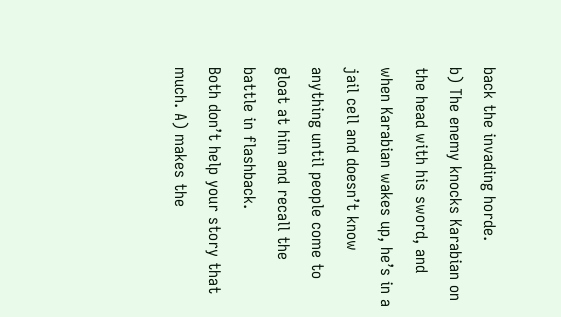back the invading horde.
b) The enemy knocks Karabian on the head with his sword, and when Karabian wakes up, he’s in a jail cell and doesn’t know anything until people come to gloat at him and recall the battle in flashback.
Both don’t help your story that much. A) makes the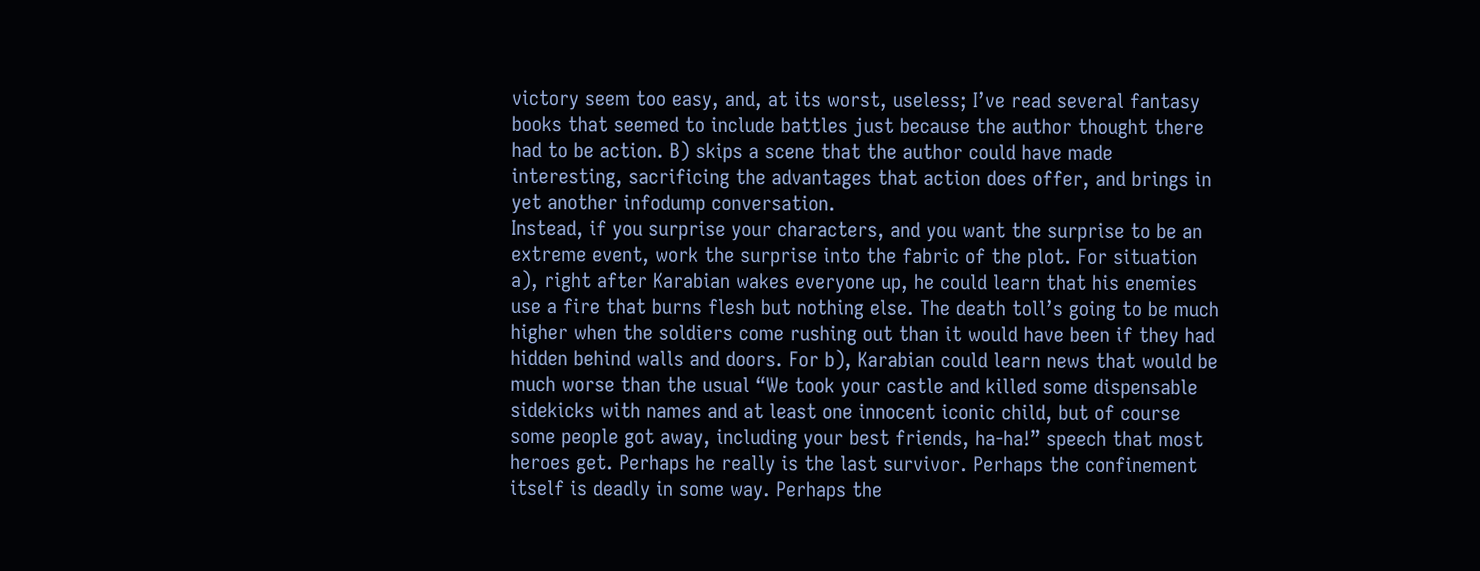victory seem too easy, and, at its worst, useless; I’ve read several fantasy books that seemed to include battles just because the author thought there had to be action. B) skips a scene that the author could have made interesting, sacrificing the advantages that action does offer, and brings in yet another infodump conversation.
Instead, if you surprise your characters, and you want the surprise to be an extreme event, work the surprise into the fabric of the plot. For situation a), right after Karabian wakes everyone up, he could learn that his enemies use a fire that burns flesh but nothing else. The death toll’s going to be much higher when the soldiers come rushing out than it would have been if they had hidden behind walls and doors. For b), Karabian could learn news that would be much worse than the usual “We took your castle and killed some dispensable sidekicks with names and at least one innocent iconic child, but of course some people got away, including your best friends, ha-ha!” speech that most heroes get. Perhaps he really is the last survivor. Perhaps the confinement itself is deadly in some way. Perhaps the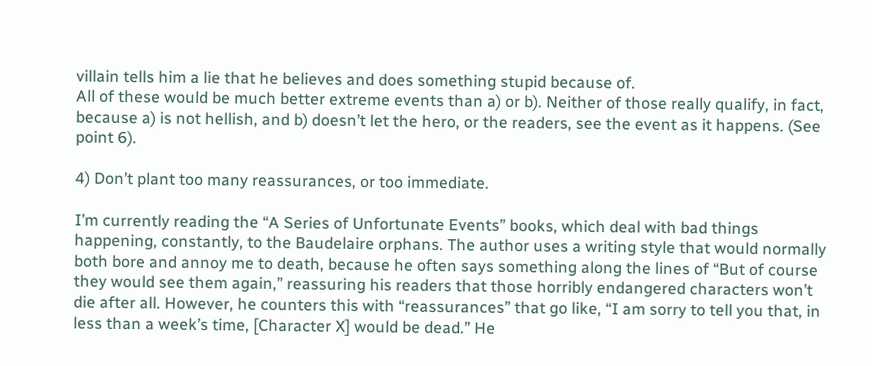villain tells him a lie that he believes and does something stupid because of.
All of these would be much better extreme events than a) or b). Neither of those really qualify, in fact, because a) is not hellish, and b) doesn’t let the hero, or the readers, see the event as it happens. (See point 6).

4) Don’t plant too many reassurances, or too immediate.

I’m currently reading the “A Series of Unfortunate Events” books, which deal with bad things happening, constantly, to the Baudelaire orphans. The author uses a writing style that would normally both bore and annoy me to death, because he often says something along the lines of “But of course they would see them again,” reassuring his readers that those horribly endangered characters won’t die after all. However, he counters this with “reassurances” that go like, “I am sorry to tell you that, in less than a week’s time, [Character X] would be dead.” He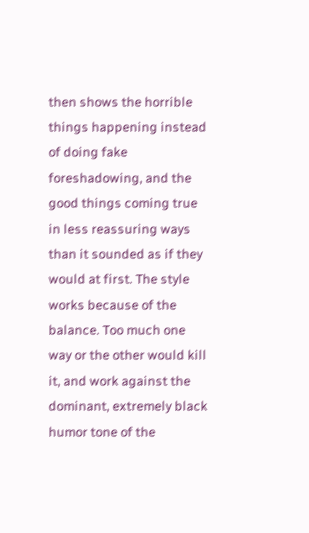then shows the horrible things happening instead of doing fake foreshadowing, and the good things coming true in less reassuring ways than it sounded as if they would at first. The style works because of the balance. Too much one way or the other would kill it, and work against the dominant, extremely black humor tone of the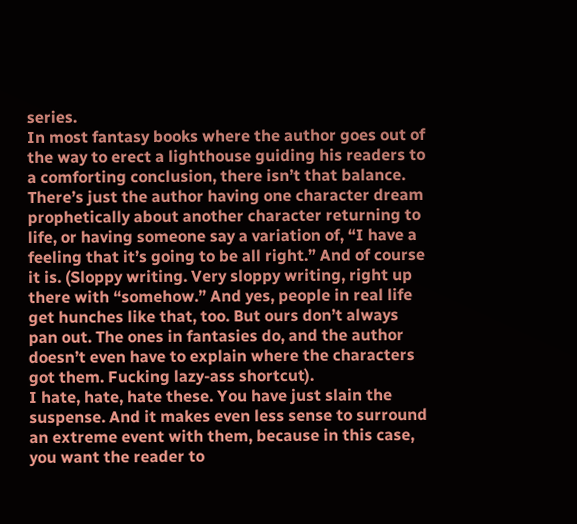series.
In most fantasy books where the author goes out of the way to erect a lighthouse guiding his readers to a comforting conclusion, there isn’t that balance. There’s just the author having one character dream prophetically about another character returning to life, or having someone say a variation of, “I have a feeling that it’s going to be all right.” And of course it is. (Sloppy writing. Very sloppy writing, right up there with “somehow.” And yes, people in real life get hunches like that, too. But ours don’t always pan out. The ones in fantasies do, and the author doesn’t even have to explain where the characters got them. Fucking lazy-ass shortcut).
I hate, hate, hate these. You have just slain the suspense. And it makes even less sense to surround an extreme event with them, because in this case, you want the reader to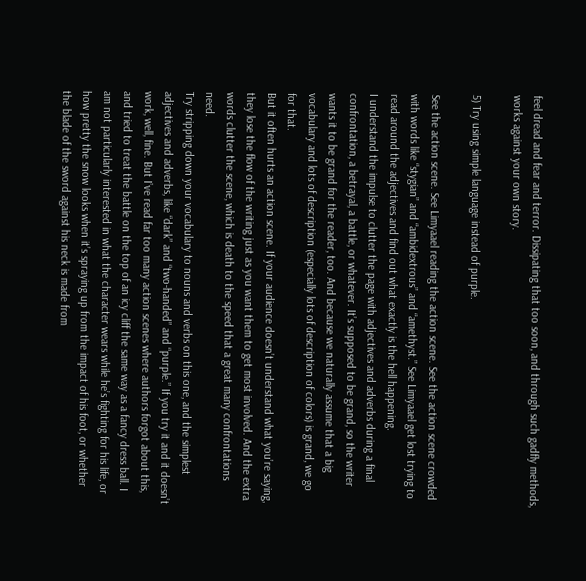feel dread and fear and terror. Dissipating that too soon, and through such gadfly methods, works against your own story.

5) Try using simple language instead of purple.

See the action scene. See Limyaael reading the action scene. See the action scene crowded with words like “stygian” and “ambidextrous” and “amethyst.” See Limyaael get lost trying to read around the adjectives and find out what exactly is the hell happening.
I understand the impulse to clutter the page with adjectives and adverbs during a final confrontation, a betrayal, a battle, or whatever. It’s supposed to be grand, so the writer wants it to be grand for the reader, too. And because we naturally assume that a big vocabulary and lots of description (especially lots of description of colors) is grand, we go for that.
But it often hurts an action scene. If your audience doesn’t understand what you’re saying, they lose the flow of the writing just as you want them to get most involved. And the extra words clutter the scene, which is death to the speed that a great many confrontations need.
Try stripping down your vocabulary to nouns and verbs on this one, and the simplest adjectives and adverbs, like “dark” and “two-handed” and “purple.” If you try it and it doesn’t work, well, fine. But I’ve read far too many action scenes where authors forgot about this, and tried to treat the battle on the top of an icy cliff the same way as a fancy dress ball. I am not particularly interested in what the character wears while he’s fighting for his life, or how pretty the snow looks when it’s spraying up from the impact of his foot, or whether the blade of the sword against his neck is made from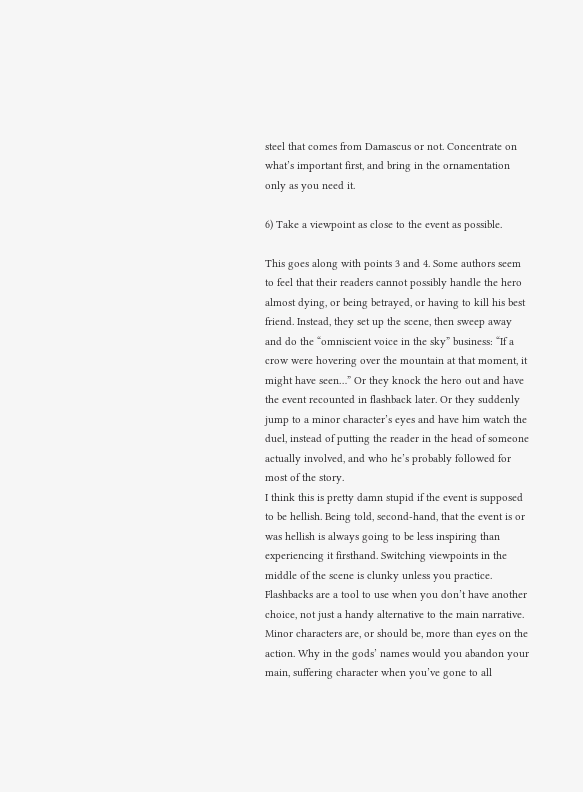steel that comes from Damascus or not. Concentrate on what’s important first, and bring in the ornamentation only as you need it.

6) Take a viewpoint as close to the event as possible.

This goes along with points 3 and 4. Some authors seem to feel that their readers cannot possibly handle the hero almost dying, or being betrayed, or having to kill his best friend. Instead, they set up the scene, then sweep away and do the “omniscient voice in the sky” business: “If a crow were hovering over the mountain at that moment, it might have seen…” Or they knock the hero out and have the event recounted in flashback later. Or they suddenly jump to a minor character’s eyes and have him watch the duel, instead of putting the reader in the head of someone actually involved, and who he’s probably followed for most of the story.
I think this is pretty damn stupid if the event is supposed to be hellish. Being told, second-hand, that the event is or was hellish is always going to be less inspiring than experiencing it firsthand. Switching viewpoints in the middle of the scene is clunky unless you practice. Flashbacks are a tool to use when you don’t have another choice, not just a handy alternative to the main narrative. Minor characters are, or should be, more than eyes on the action. Why in the gods’ names would you abandon your main, suffering character when you’ve gone to all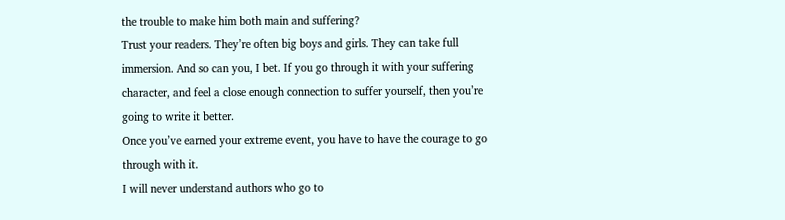the trouble to make him both main and suffering?
Trust your readers. They’re often big boys and girls. They can take full immersion. And so can you, I bet. If you go through it with your suffering character, and feel a close enough connection to suffer yourself, then you’re going to write it better.
Once you’ve earned your extreme event, you have to have the courage to go through with it.
I will never understand authors who go to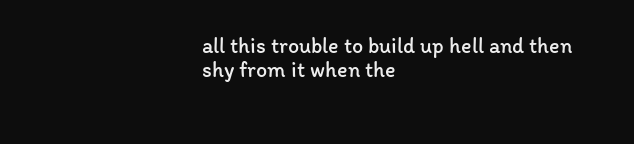all this trouble to build up hell and then shy from it when the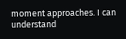moment approaches. I can understand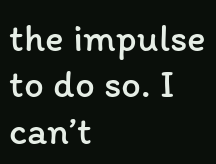the impulse to do so. I can’t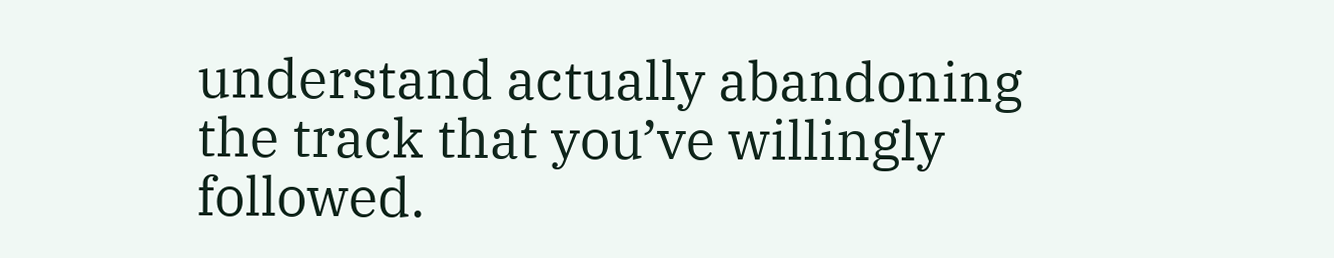understand actually abandoning the track that you’ve willingly followed.